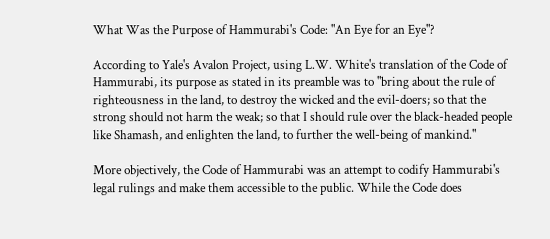What Was the Purpose of Hammurabi's Code: "An Eye for an Eye"?

According to Yale's Avalon Project, using L.W. White's translation of the Code of Hammurabi, its purpose as stated in its preamble was to "bring about the rule of righteousness in the land, to destroy the wicked and the evil-doers; so that the strong should not harm the weak; so that I should rule over the black-headed people like Shamash, and enlighten the land, to further the well-being of mankind."

More objectively, the Code of Hammurabi was an attempt to codify Hammurabi's legal rulings and make them accessible to the public. While the Code does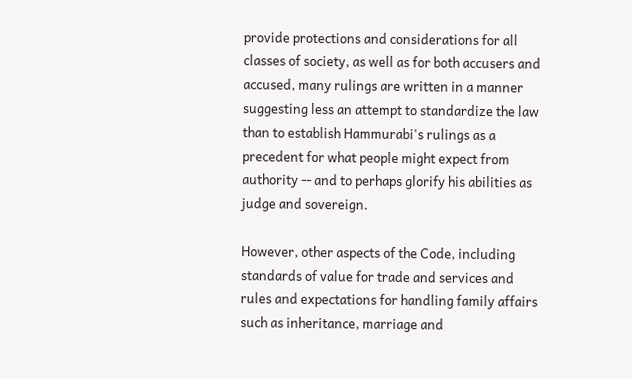provide protections and considerations for all classes of society, as well as for both accusers and accused, many rulings are written in a manner suggesting less an attempt to standardize the law than to establish Hammurabi's rulings as a precedent for what people might expect from authority -- and to perhaps glorify his abilities as judge and sovereign.

However, other aspects of the Code, including standards of value for trade and services and rules and expectations for handling family affairs such as inheritance, marriage and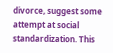divorce, suggest some attempt at social standardization. This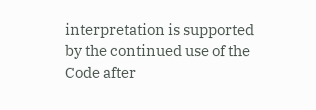interpretation is supported by the continued use of the Code after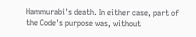Hammurabi's death. In either case, part of the Code's purpose was, without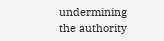undermining the authority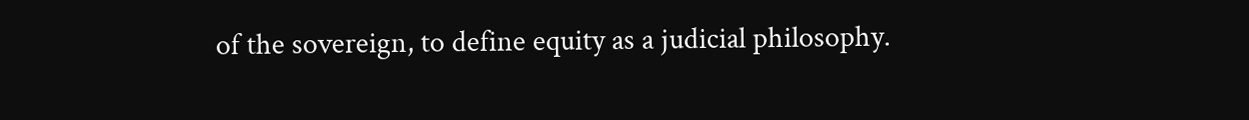of the sovereign, to define equity as a judicial philosophy.